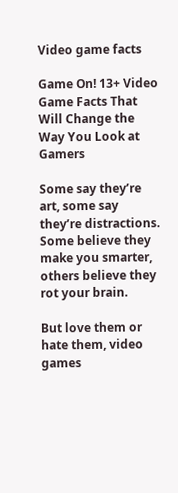Video game facts

Game On! 13+ Video Game Facts That Will Change the Way You Look at Gamers

Some say they’re art, some say they’re distractions. Some believe they make you smarter, others believe they rot your brain.

But love them or hate them, video games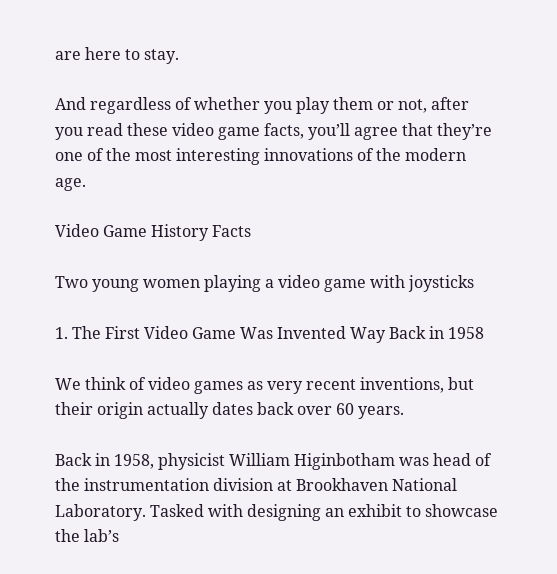are here to stay.

And regardless of whether you play them or not, after you read these video game facts, you’ll agree that they’re one of the most interesting innovations of the modern age.

Video Game History Facts

Two young women playing a video game with joysticks

1. The First Video Game Was Invented Way Back in 1958

We think of video games as very recent inventions, but their origin actually dates back over 60 years.

Back in 1958, physicist William Higinbotham was head of the instrumentation division at Brookhaven National Laboratory. Tasked with designing an exhibit to showcase the lab’s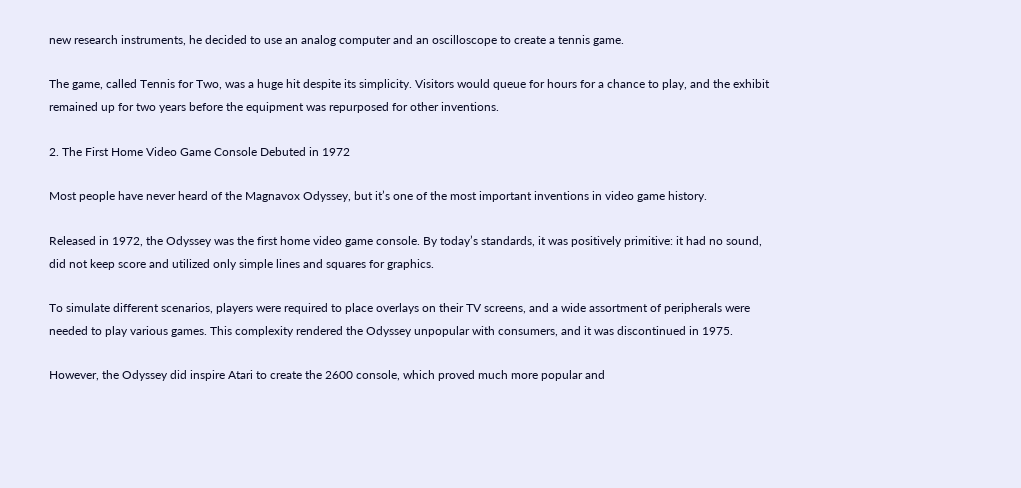new research instruments, he decided to use an analog computer and an oscilloscope to create a tennis game.

The game, called Tennis for Two, was a huge hit despite its simplicity. Visitors would queue for hours for a chance to play, and the exhibit remained up for two years before the equipment was repurposed for other inventions.

2. The First Home Video Game Console Debuted in 1972

Most people have never heard of the Magnavox Odyssey, but it’s one of the most important inventions in video game history.

Released in 1972, the Odyssey was the first home video game console. By today’s standards, it was positively primitive: it had no sound, did not keep score and utilized only simple lines and squares for graphics.

To simulate different scenarios, players were required to place overlays on their TV screens, and a wide assortment of peripherals were needed to play various games. This complexity rendered the Odyssey unpopular with consumers, and it was discontinued in 1975.

However, the Odyssey did inspire Atari to create the 2600 console, which proved much more popular and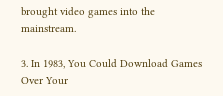brought video games into the mainstream.

3. In 1983, You Could Download Games Over Your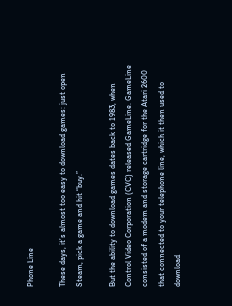Phone Line

These days, it’s almost too easy to download games: just open Steam, pick a game and hit “buy.”

But the ability to download games dates back to 1983, when Control Video Corporation (CVC) released GameLine. GameLine consisted of a modem and storage cartridge for the Atari 2600 that connected to your telephone line, which it then used to download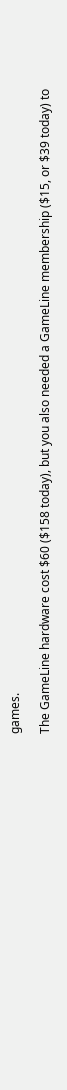games.

The GameLine hardware cost $60 ($158 today), but you also needed a GameLine membership ($15, or $39 today) to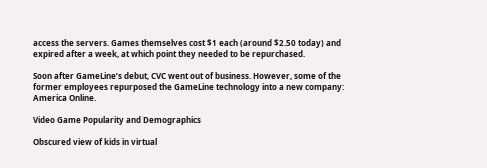access the servers. Games themselves cost $1 each (around $2.50 today) and expired after a week, at which point they needed to be repurchased.

Soon after GameLine’s debut, CVC went out of business. However, some of the former employees repurposed the GameLine technology into a new company: America Online.

Video Game Popularity and Demographics

Obscured view of kids in virtual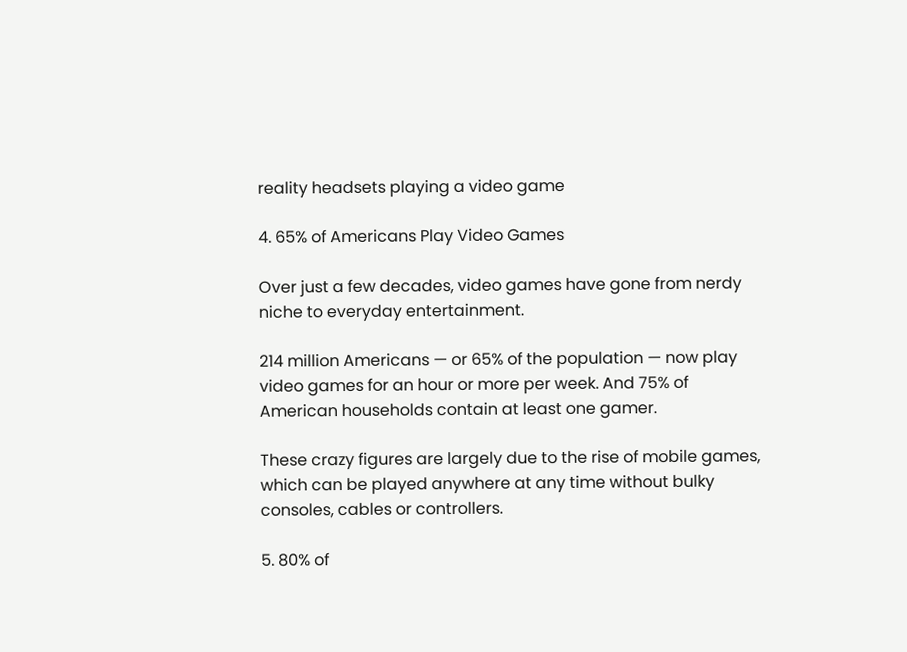reality headsets playing a video game

4. 65% of Americans Play Video Games

Over just a few decades, video games have gone from nerdy niche to everyday entertainment.

214 million Americans — or 65% of the population — now play video games for an hour or more per week. And 75% of American households contain at least one gamer.

These crazy figures are largely due to the rise of mobile games, which can be played anywhere at any time without bulky consoles, cables or controllers.

5. 80% of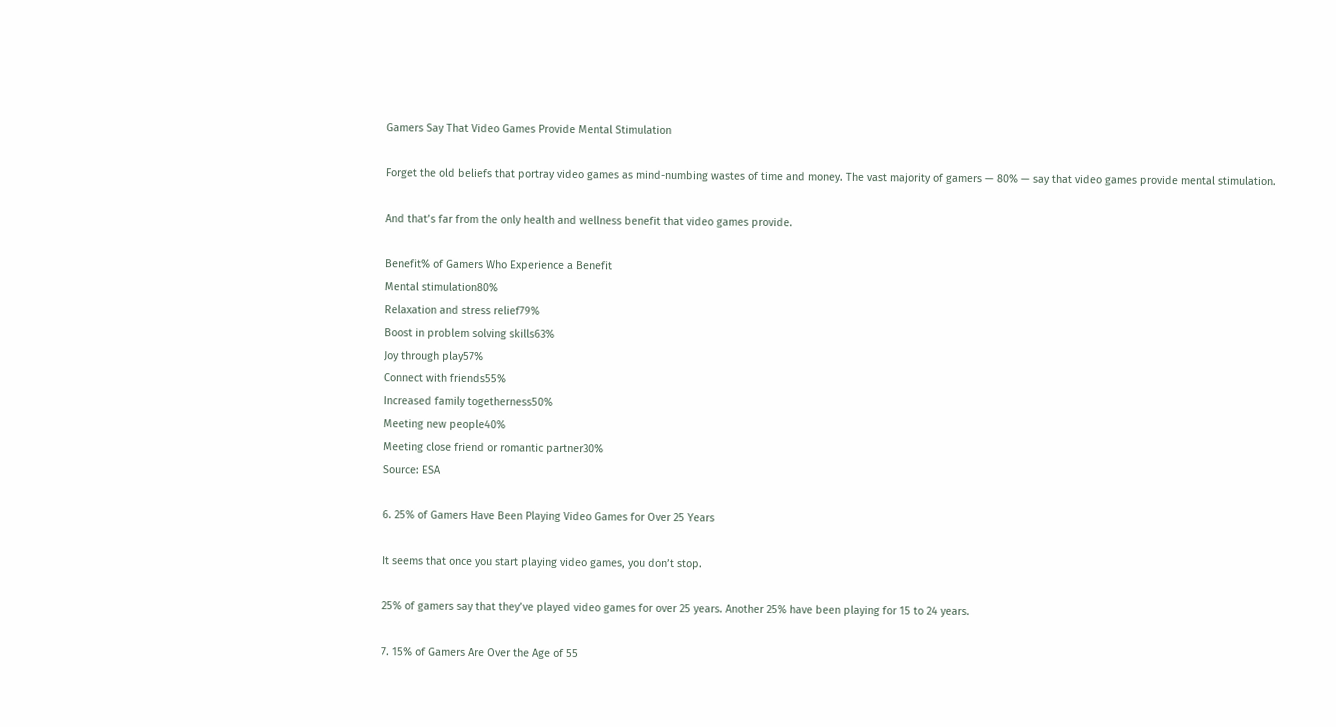Gamers Say That Video Games Provide Mental Stimulation

Forget the old beliefs that portray video games as mind-numbing wastes of time and money. The vast majority of gamers — 80% — say that video games provide mental stimulation.

And that’s far from the only health and wellness benefit that video games provide.

Benefit% of Gamers Who Experience a Benefit
Mental stimulation80%
Relaxation and stress relief79%
Boost in problem solving skills63%
Joy through play57%
Connect with friends55%
Increased family togetherness50%
Meeting new people40%
Meeting close friend or romantic partner30%
Source: ESA

6. 25% of Gamers Have Been Playing Video Games for Over 25 Years

It seems that once you start playing video games, you don’t stop.

25% of gamers say that they’ve played video games for over 25 years. Another 25% have been playing for 15 to 24 years.

7. 15% of Gamers Are Over the Age of 55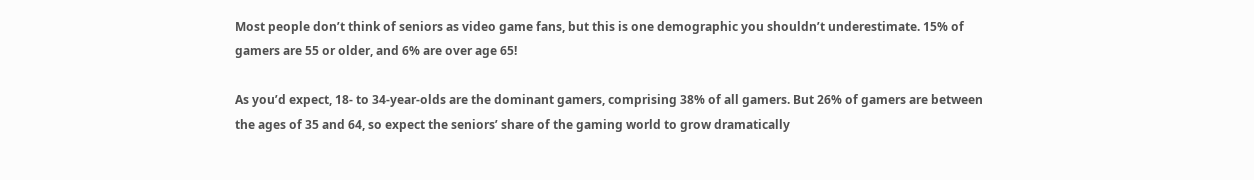Most people don’t think of seniors as video game fans, but this is one demographic you shouldn’t underestimate. 15% of gamers are 55 or older, and 6% are over age 65!

As you’d expect, 18- to 34-year-olds are the dominant gamers, comprising 38% of all gamers. But 26% of gamers are between the ages of 35 and 64, so expect the seniors’ share of the gaming world to grow dramatically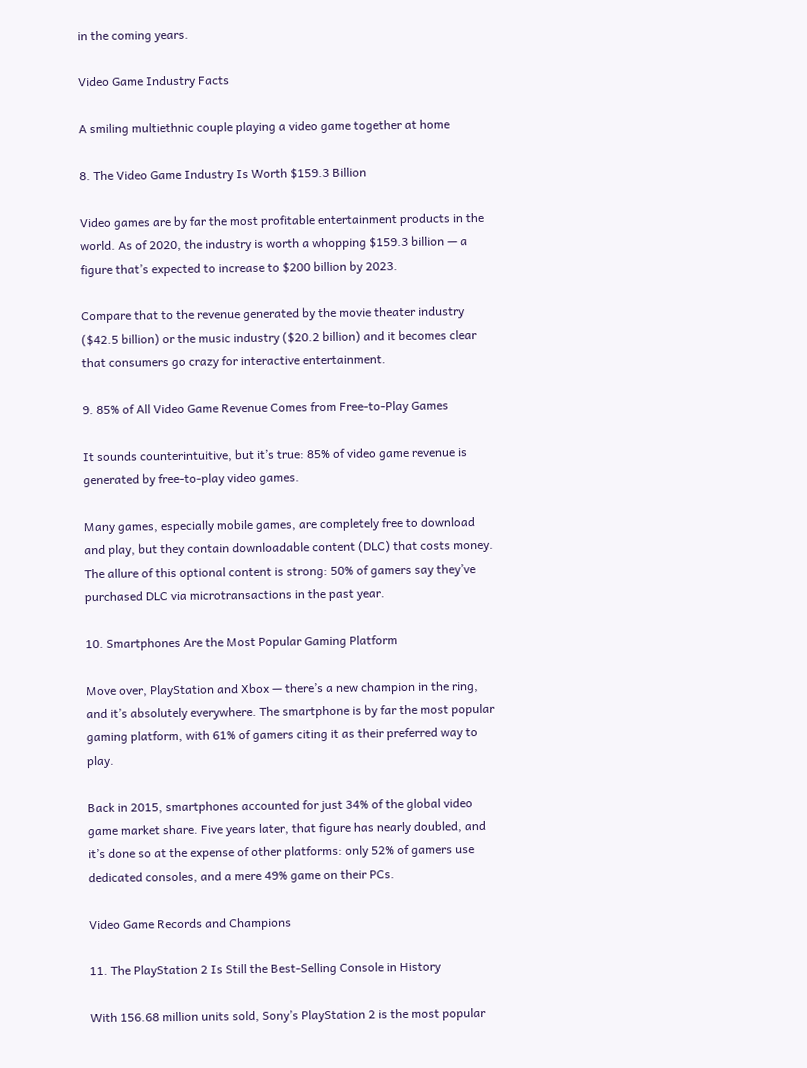in the coming years.

Video Game Industry Facts

A smiling multiethnic couple playing a video game together at home

8. The Video Game Industry Is Worth $159.3 Billion

Video games are by far the most profitable entertainment products in the world. As of 2020, the industry is worth a whopping $159.3 billion — a figure that’s expected to increase to $200 billion by 2023.

Compare that to the revenue generated by the movie theater industry ($42.5 billion) or the music industry ($20.2 billion) and it becomes clear that consumers go crazy for interactive entertainment.

9. 85% of All Video Game Revenue Comes from Free-to-Play Games

It sounds counterintuitive, but it’s true: 85% of video game revenue is generated by free-to-play video games.

Many games, especially mobile games, are completely free to download and play, but they contain downloadable content (DLC) that costs money. The allure of this optional content is strong: 50% of gamers say they’ve purchased DLC via microtransactions in the past year.

10. Smartphones Are the Most Popular Gaming Platform

Move over, PlayStation and Xbox — there’s a new champion in the ring, and it’s absolutely everywhere. The smartphone is by far the most popular gaming platform, with 61% of gamers citing it as their preferred way to play.

Back in 2015, smartphones accounted for just 34% of the global video game market share. Five years later, that figure has nearly doubled, and it’s done so at the expense of other platforms: only 52% of gamers use dedicated consoles, and a mere 49% game on their PCs.

Video Game Records and Champions

11. The PlayStation 2 Is Still the Best-Selling Console in History

With 156.68 million units sold, Sony’s PlayStation 2 is the most popular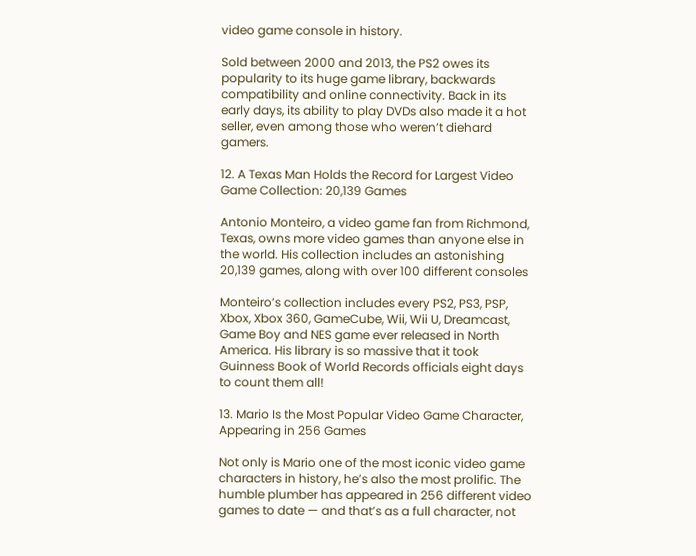video game console in history.

Sold between 2000 and 2013, the PS2 owes its popularity to its huge game library, backwards compatibility and online connectivity. Back in its early days, its ability to play DVDs also made it a hot seller, even among those who weren’t diehard gamers.

12. A Texas Man Holds the Record for Largest Video Game Collection: 20,139 Games

Antonio Monteiro, a video game fan from Richmond, Texas, owns more video games than anyone else in the world. His collection includes an astonishing 20,139 games, along with over 100 different consoles

Monteiro’s collection includes every PS2, PS3, PSP, Xbox, Xbox 360, GameCube, Wii, Wii U, Dreamcast, Game Boy and NES game ever released in North America. His library is so massive that it took Guinness Book of World Records officials eight days to count them all!

13. Mario Is the Most Popular Video Game Character, Appearing in 256 Games

Not only is Mario one of the most iconic video game characters in history, he’s also the most prolific. The humble plumber has appeared in 256 different video games to date — and that’s as a full character, not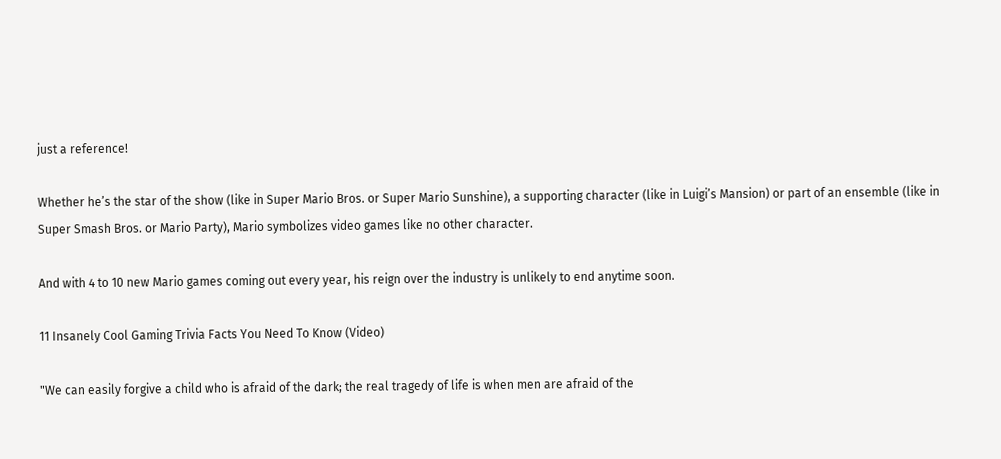just a reference!

Whether he’s the star of the show (like in Super Mario Bros. or Super Mario Sunshine), a supporting character (like in Luigi’s Mansion) or part of an ensemble (like in Super Smash Bros. or Mario Party), Mario symbolizes video games like no other character.

And with 4 to 10 new Mario games coming out every year, his reign over the industry is unlikely to end anytime soon.

11 Insanely Cool Gaming Trivia Facts You Need To Know (Video)

"We can easily forgive a child who is afraid of the dark; the real tragedy of life is when men are afraid of the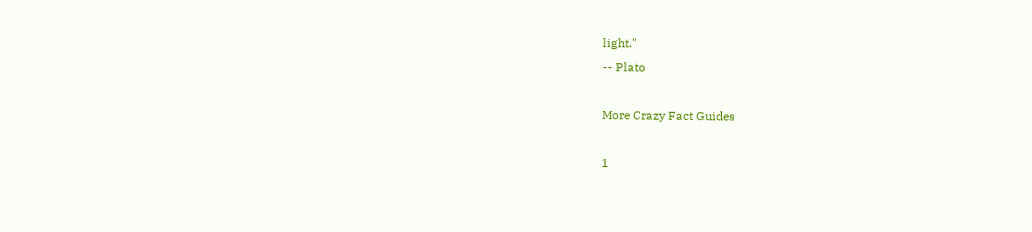light."
-- Plato

More Crazy Fact Guides

1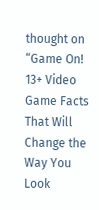thought on “Game On! 13+ Video Game Facts That Will Change the Way You Look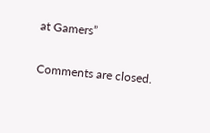at Gamers”

Comments are closed.